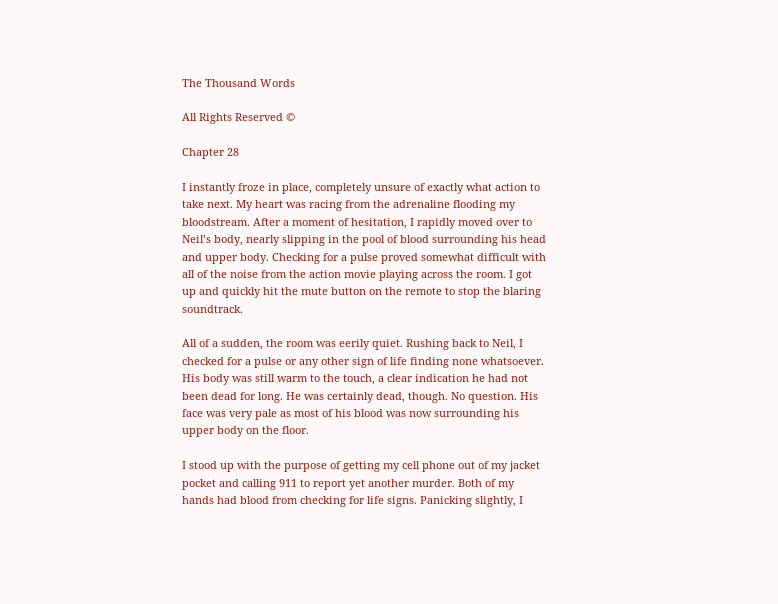The Thousand Words

All Rights Reserved ©

Chapter 28

I instantly froze in place, completely unsure of exactly what action to take next. My heart was racing from the adrenaline flooding my bloodstream. After a moment of hesitation, I rapidly moved over to Neil’s body, nearly slipping in the pool of blood surrounding his head and upper body. Checking for a pulse proved somewhat difficult with all of the noise from the action movie playing across the room. I got up and quickly hit the mute button on the remote to stop the blaring soundtrack.

All of a sudden, the room was eerily quiet. Rushing back to Neil, I checked for a pulse or any other sign of life finding none whatsoever. His body was still warm to the touch, a clear indication he had not been dead for long. He was certainly dead, though. No question. His face was very pale as most of his blood was now surrounding his upper body on the floor.

I stood up with the purpose of getting my cell phone out of my jacket pocket and calling 911 to report yet another murder. Both of my hands had blood from checking for life signs. Panicking slightly, I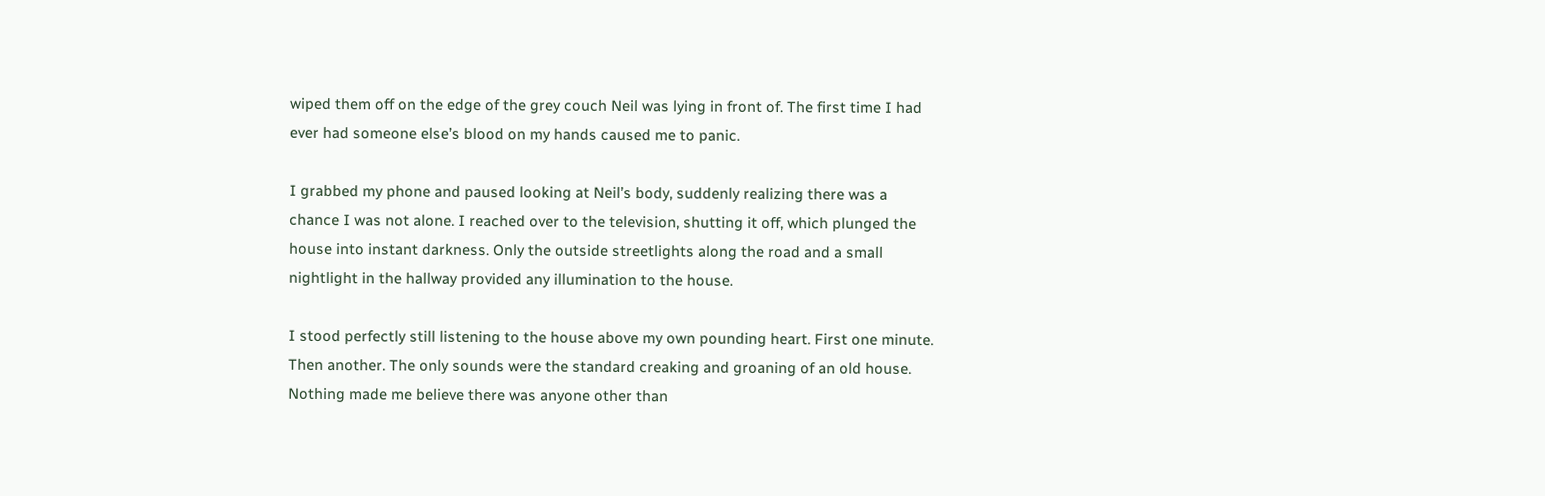wiped them off on the edge of the grey couch Neil was lying in front of. The first time I had ever had someone else’s blood on my hands caused me to panic.

I grabbed my phone and paused looking at Neil’s body, suddenly realizing there was a chance I was not alone. I reached over to the television, shutting it off, which plunged the house into instant darkness. Only the outside streetlights along the road and a small nightlight in the hallway provided any illumination to the house.

I stood perfectly still listening to the house above my own pounding heart. First one minute. Then another. The only sounds were the standard creaking and groaning of an old house. Nothing made me believe there was anyone other than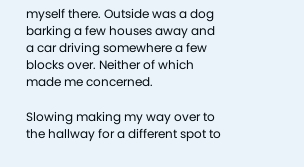myself there. Outside was a dog barking a few houses away and a car driving somewhere a few blocks over. Neither of which made me concerned.

Slowing making my way over to the hallway for a different spot to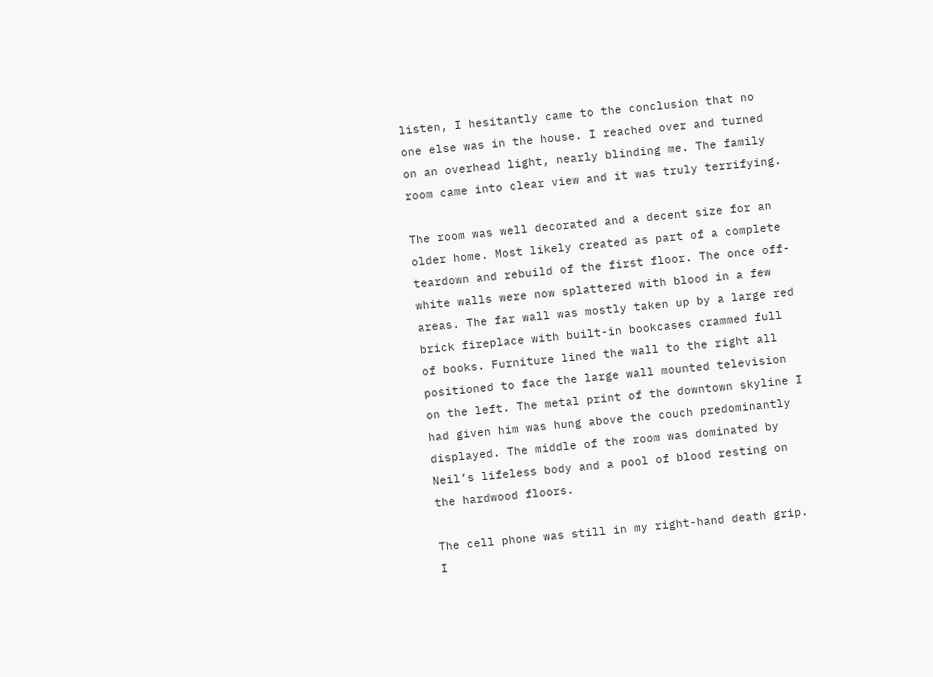listen, I hesitantly came to the conclusion that no one else was in the house. I reached over and turned on an overhead light, nearly blinding me. The family room came into clear view and it was truly terrifying.

The room was well decorated and a decent size for an older home. Most likely created as part of a complete teardown and rebuild of the first floor. The once off-white walls were now splattered with blood in a few areas. The far wall was mostly taken up by a large red brick fireplace with built-in bookcases crammed full of books. Furniture lined the wall to the right all positioned to face the large wall mounted television on the left. The metal print of the downtown skyline I had given him was hung above the couch predominantly displayed. The middle of the room was dominated by Neil’s lifeless body and a pool of blood resting on the hardwood floors.

The cell phone was still in my right-hand death grip. I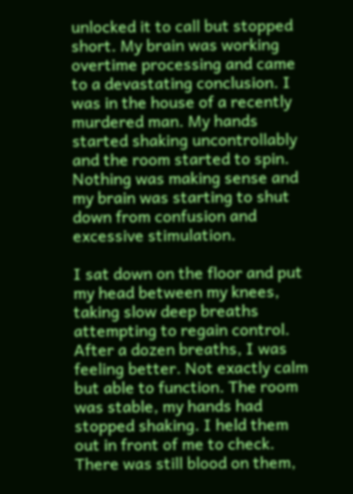unlocked it to call but stopped short. My brain was working overtime processing and came to a devastating conclusion. I was in the house of a recently murdered man. My hands started shaking uncontrollably and the room started to spin. Nothing was making sense and my brain was starting to shut down from confusion and excessive stimulation.

I sat down on the floor and put my head between my knees, taking slow deep breaths attempting to regain control. After a dozen breaths, I was feeling better. Not exactly calm but able to function. The room was stable, my hands had stopped shaking. I held them out in front of me to check. There was still blood on them,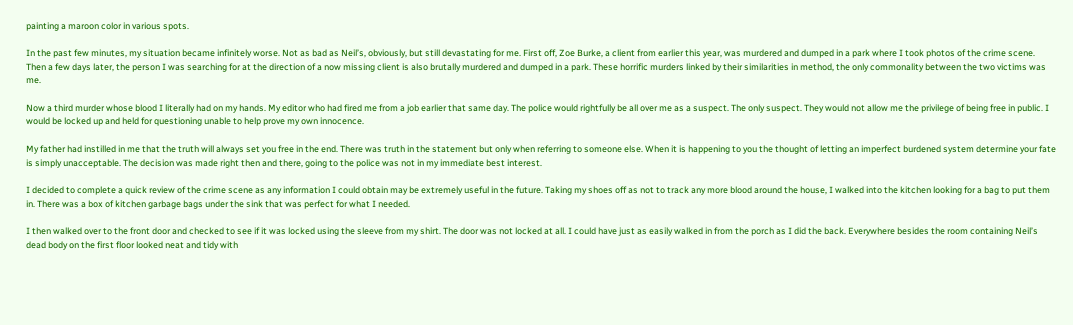painting a maroon color in various spots.

In the past few minutes, my situation became infinitely worse. Not as bad as Neil’s, obviously, but still devastating for me. First off, Zoe Burke, a client from earlier this year, was murdered and dumped in a park where I took photos of the crime scene. Then a few days later, the person I was searching for at the direction of a now missing client is also brutally murdered and dumped in a park. These horrific murders linked by their similarities in method, the only commonality between the two victims was me.

Now a third murder whose blood I literally had on my hands. My editor who had fired me from a job earlier that same day. The police would rightfully be all over me as a suspect. The only suspect. They would not allow me the privilege of being free in public. I would be locked up and held for questioning unable to help prove my own innocence.

My father had instilled in me that the truth will always set you free in the end. There was truth in the statement but only when referring to someone else. When it is happening to you the thought of letting an imperfect burdened system determine your fate is simply unacceptable. The decision was made right then and there, going to the police was not in my immediate best interest.

I decided to complete a quick review of the crime scene as any information I could obtain may be extremely useful in the future. Taking my shoes off as not to track any more blood around the house, I walked into the kitchen looking for a bag to put them in. There was a box of kitchen garbage bags under the sink that was perfect for what I needed.

I then walked over to the front door and checked to see if it was locked using the sleeve from my shirt. The door was not locked at all. I could have just as easily walked in from the porch as I did the back. Everywhere besides the room containing Neil’s dead body on the first floor looked neat and tidy with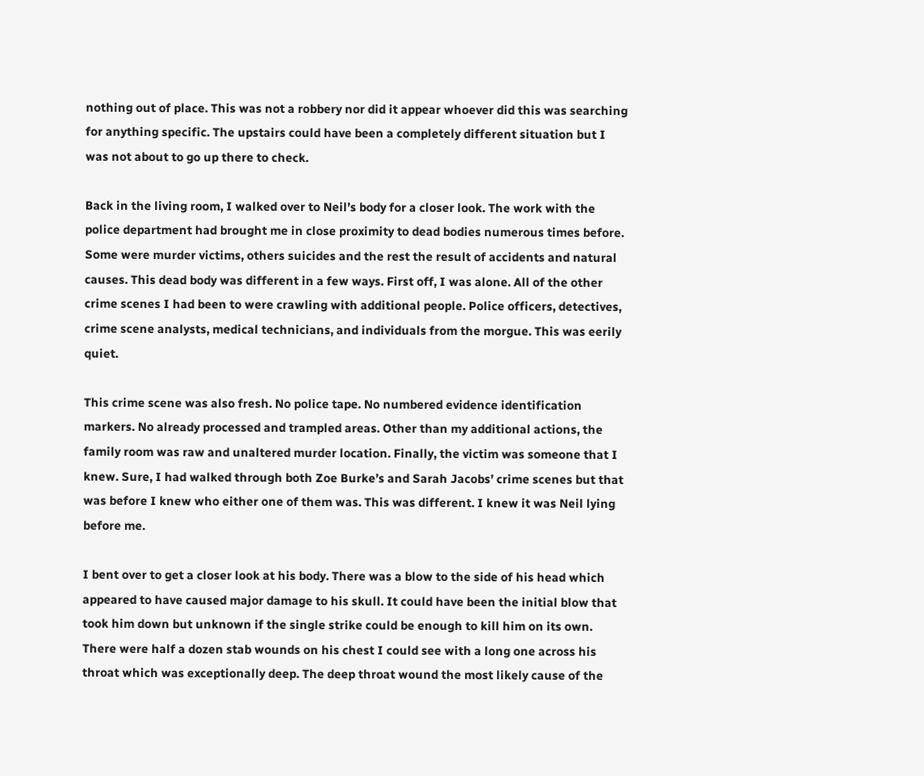nothing out of place. This was not a robbery nor did it appear whoever did this was searching for anything specific. The upstairs could have been a completely different situation but I was not about to go up there to check.

Back in the living room, I walked over to Neil’s body for a closer look. The work with the police department had brought me in close proximity to dead bodies numerous times before. Some were murder victims, others suicides and the rest the result of accidents and natural causes. This dead body was different in a few ways. First off, I was alone. All of the other crime scenes I had been to were crawling with additional people. Police officers, detectives, crime scene analysts, medical technicians, and individuals from the morgue. This was eerily quiet.

This crime scene was also fresh. No police tape. No numbered evidence identification markers. No already processed and trampled areas. Other than my additional actions, the family room was raw and unaltered murder location. Finally, the victim was someone that I knew. Sure, I had walked through both Zoe Burke’s and Sarah Jacobs’ crime scenes but that was before I knew who either one of them was. This was different. I knew it was Neil lying before me.

I bent over to get a closer look at his body. There was a blow to the side of his head which appeared to have caused major damage to his skull. It could have been the initial blow that took him down but unknown if the single strike could be enough to kill him on its own. There were half a dozen stab wounds on his chest I could see with a long one across his throat which was exceptionally deep. The deep throat wound the most likely cause of the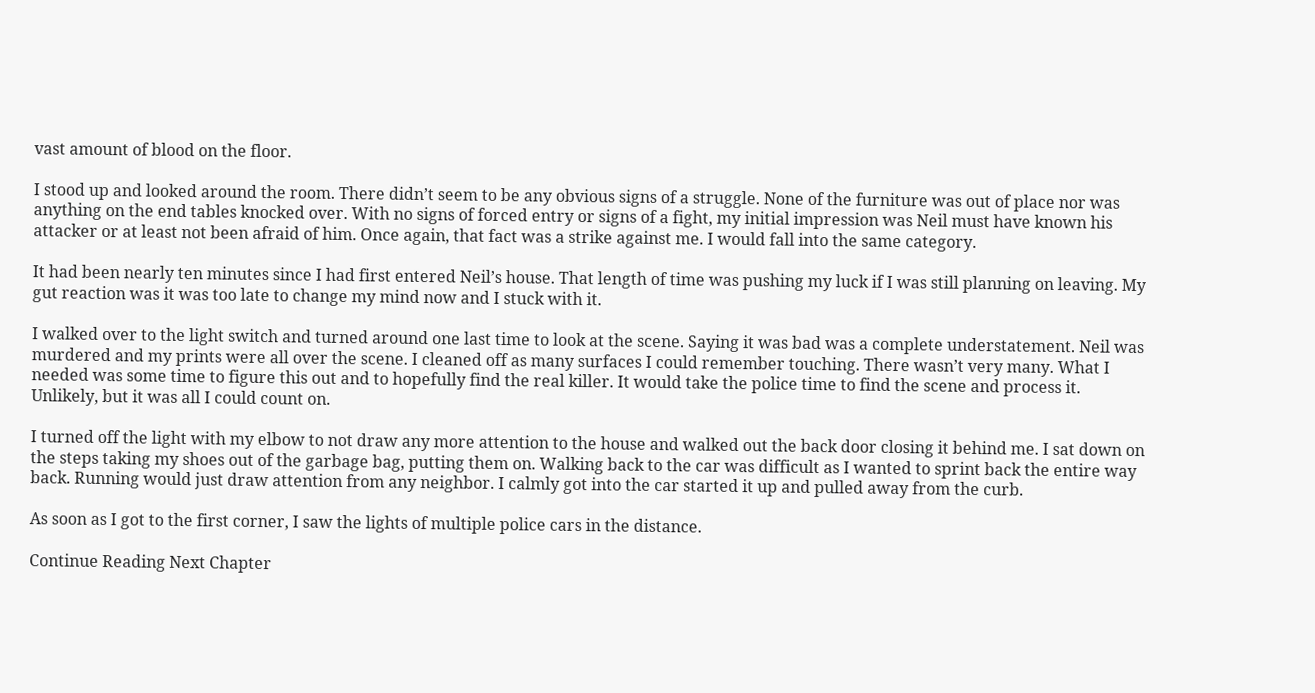vast amount of blood on the floor.

I stood up and looked around the room. There didn’t seem to be any obvious signs of a struggle. None of the furniture was out of place nor was anything on the end tables knocked over. With no signs of forced entry or signs of a fight, my initial impression was Neil must have known his attacker or at least not been afraid of him. Once again, that fact was a strike against me. I would fall into the same category.

It had been nearly ten minutes since I had first entered Neil’s house. That length of time was pushing my luck if I was still planning on leaving. My gut reaction was it was too late to change my mind now and I stuck with it.

I walked over to the light switch and turned around one last time to look at the scene. Saying it was bad was a complete understatement. Neil was murdered and my prints were all over the scene. I cleaned off as many surfaces I could remember touching. There wasn’t very many. What I needed was some time to figure this out and to hopefully find the real killer. It would take the police time to find the scene and process it. Unlikely, but it was all I could count on.

I turned off the light with my elbow to not draw any more attention to the house and walked out the back door closing it behind me. I sat down on the steps taking my shoes out of the garbage bag, putting them on. Walking back to the car was difficult as I wanted to sprint back the entire way back. Running would just draw attention from any neighbor. I calmly got into the car started it up and pulled away from the curb.

As soon as I got to the first corner, I saw the lights of multiple police cars in the distance.

Continue Reading Next Chapter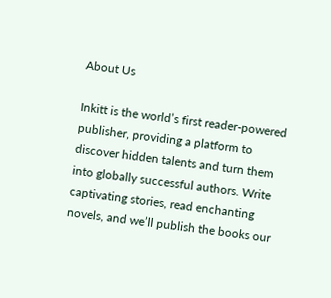About Us

Inkitt is the world’s first reader-powered publisher, providing a platform to discover hidden talents and turn them into globally successful authors. Write captivating stories, read enchanting novels, and we’ll publish the books our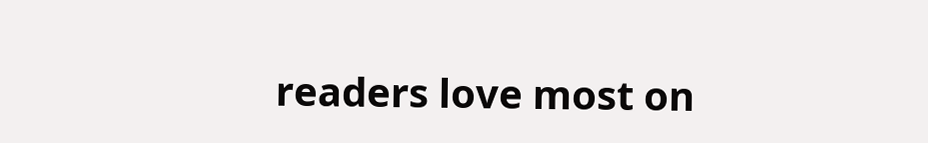readers love most on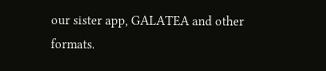our sister app, GALATEA and other formats.